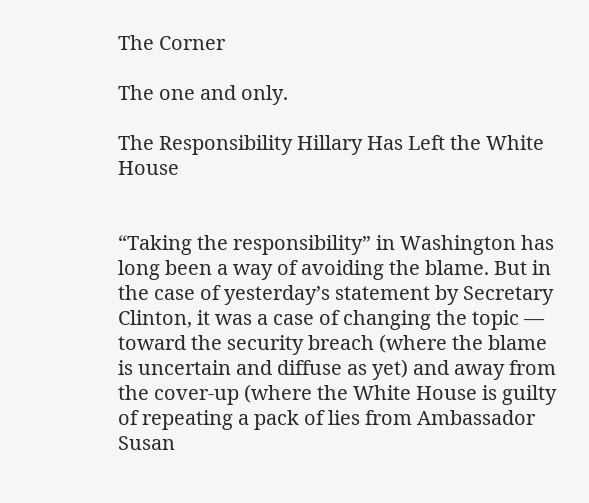The Corner

The one and only.

The Responsibility Hillary Has Left the White House


“Taking the responsibility” in Washington has long been a way of avoiding the blame. But in the case of yesterday’s statement by Secretary Clinton, it was a case of changing the topic — toward the security breach (where the blame is uncertain and diffuse as yet) and away from the cover-up (where the White House is guilty of repeating a pack of lies from Ambassador Susan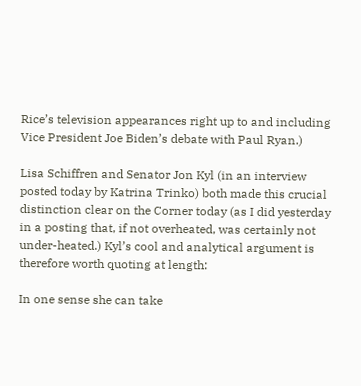Rice’s television appearances right up to and including Vice President Joe Biden’s debate with Paul Ryan.)

Lisa Schiffren and Senator Jon Kyl (in an interview posted today by Katrina Trinko) both made this crucial distinction clear on the Corner today (as I did yesterday in a posting that, if not overheated, was certainly not under-heated.) Kyl’s cool and analytical argument is therefore worth quoting at length:

In one sense she can take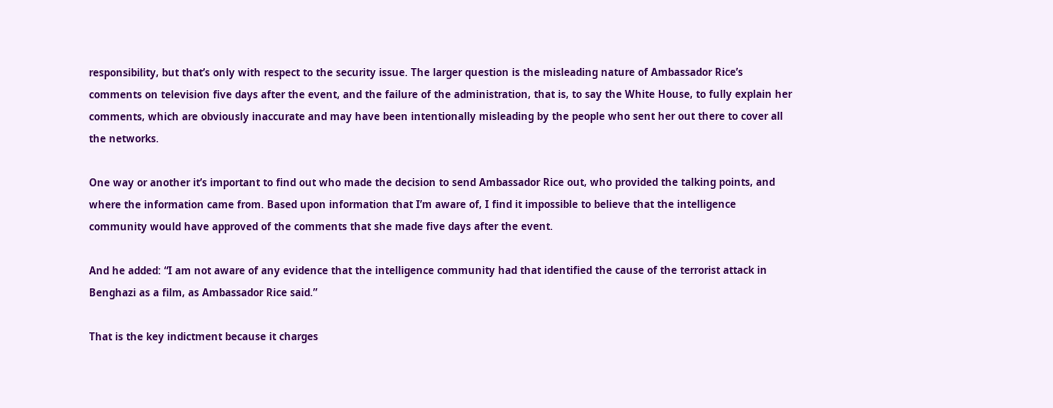responsibility, but that’s only with respect to the security issue. The larger question is the misleading nature of Ambassador Rice’s comments on television five days after the event, and the failure of the administration, that is, to say the White House, to fully explain her comments, which are obviously inaccurate and may have been intentionally misleading by the people who sent her out there to cover all the networks.

One way or another it’s important to find out who made the decision to send Ambassador Rice out, who provided the talking points, and where the information came from. Based upon information that I’m aware of, I find it impossible to believe that the intelligence community would have approved of the comments that she made five days after the event.

And he added: “I am not aware of any evidence that the intelligence community had that identified the cause of the terrorist attack in Benghazi as a film, as Ambassador Rice said.”

That is the key indictment because it charges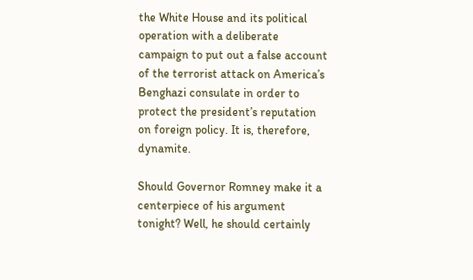the White House and its political operation with a deliberate campaign to put out a false account of the terrorist attack on America’s Benghazi consulate in order to protect the president’s reputation on foreign policy. It is, therefore, dynamite.

Should Governor Romney make it a centerpiece of his argument tonight? Well, he should certainly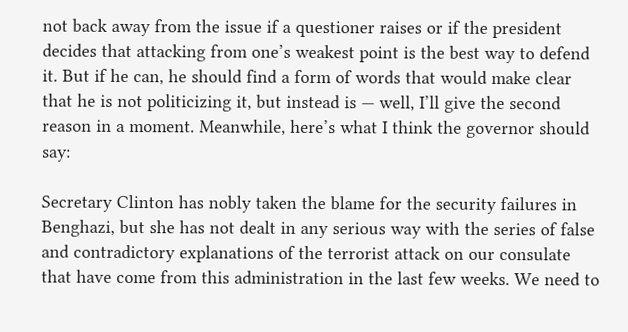not back away from the issue if a questioner raises or if the president decides that attacking from one’s weakest point is the best way to defend it. But if he can, he should find a form of words that would make clear that he is not politicizing it, but instead is — well, I’ll give the second reason in a moment. Meanwhile, here’s what I think the governor should say:

Secretary Clinton has nobly taken the blame for the security failures in Benghazi, but she has not dealt in any serious way with the series of false and contradictory explanations of the terrorist attack on our consulate that have come from this administration in the last few weeks. We need to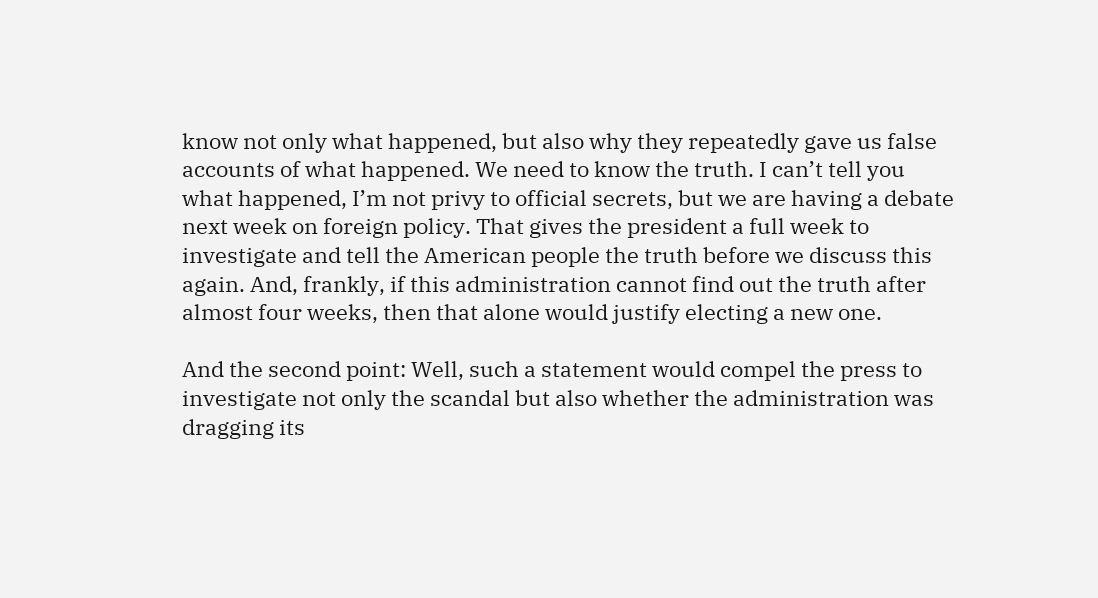know not only what happened, but also why they repeatedly gave us false accounts of what happened. We need to know the truth. I can’t tell you what happened, I’m not privy to official secrets, but we are having a debate next week on foreign policy. That gives the president a full week to investigate and tell the American people the truth before we discuss this again. And, frankly, if this administration cannot find out the truth after almost four weeks, then that alone would justify electing a new one.

And the second point: Well, such a statement would compel the press to investigate not only the scandal but also whether the administration was dragging its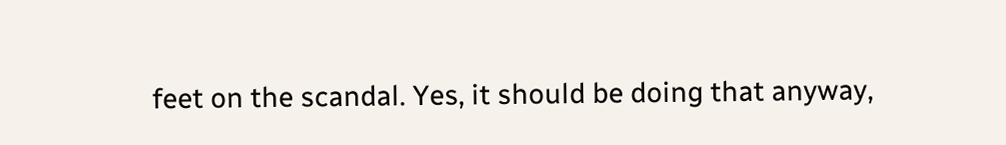feet on the scandal. Yes, it should be doing that anyway,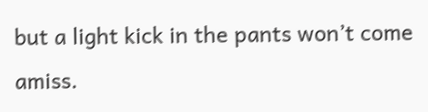but a light kick in the pants won’t come amiss.